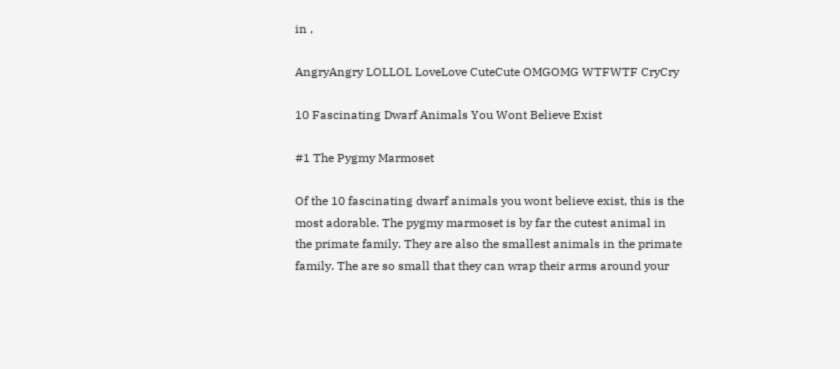in ,

AngryAngry LOLLOL LoveLove CuteCute OMGOMG WTFWTF CryCry

10 Fascinating Dwarf Animals You Wont Believe Exist

#1 The Pygmy Marmoset

Of the 10 fascinating dwarf animals you wont believe exist, this is the most adorable. The pygmy marmoset is by far the cutest animal in the primate family. They are also the smallest animals in the primate family. The are so small that they can wrap their arms around your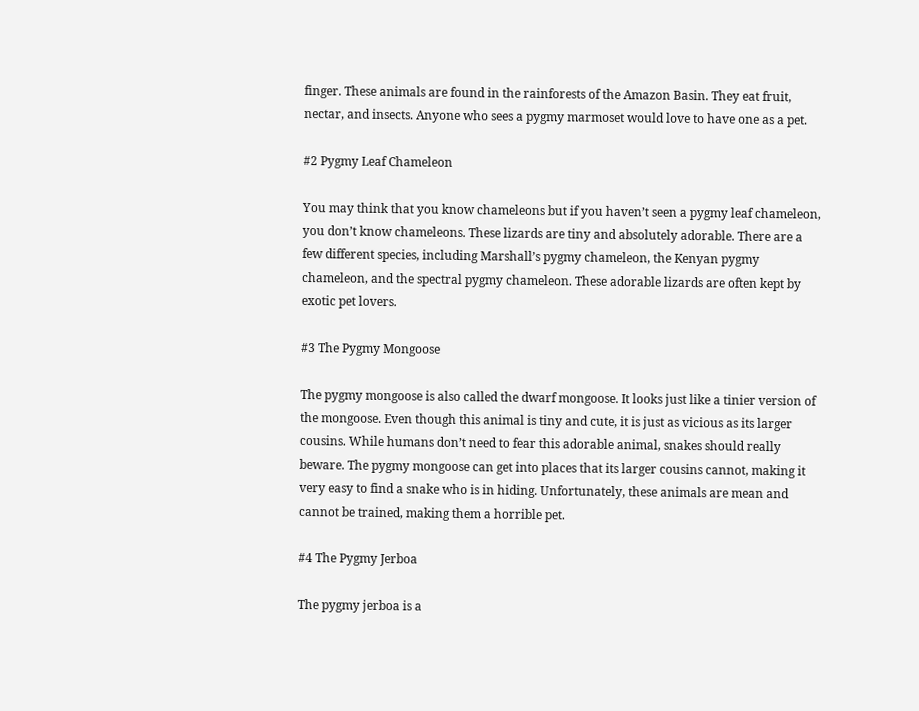finger. These animals are found in the rainforests of the Amazon Basin. They eat fruit, nectar, and insects. Anyone who sees a pygmy marmoset would love to have one as a pet.

#2 Pygmy Leaf Chameleon

You may think that you know chameleons but if you haven’t seen a pygmy leaf chameleon, you don’t know chameleons. These lizards are tiny and absolutely adorable. There are a few different species, including Marshall’s pygmy chameleon, the Kenyan pygmy chameleon, and the spectral pygmy chameleon. These adorable lizards are often kept by exotic pet lovers.

#3 The Pygmy Mongoose

The pygmy mongoose is also called the dwarf mongoose. It looks just like a tinier version of the mongoose. Even though this animal is tiny and cute, it is just as vicious as its larger cousins. While humans don’t need to fear this adorable animal, snakes should really beware. The pygmy mongoose can get into places that its larger cousins cannot, making it very easy to find a snake who is in hiding. Unfortunately, these animals are mean and cannot be trained, making them a horrible pet.

#4 The Pygmy Jerboa

The pygmy jerboa is a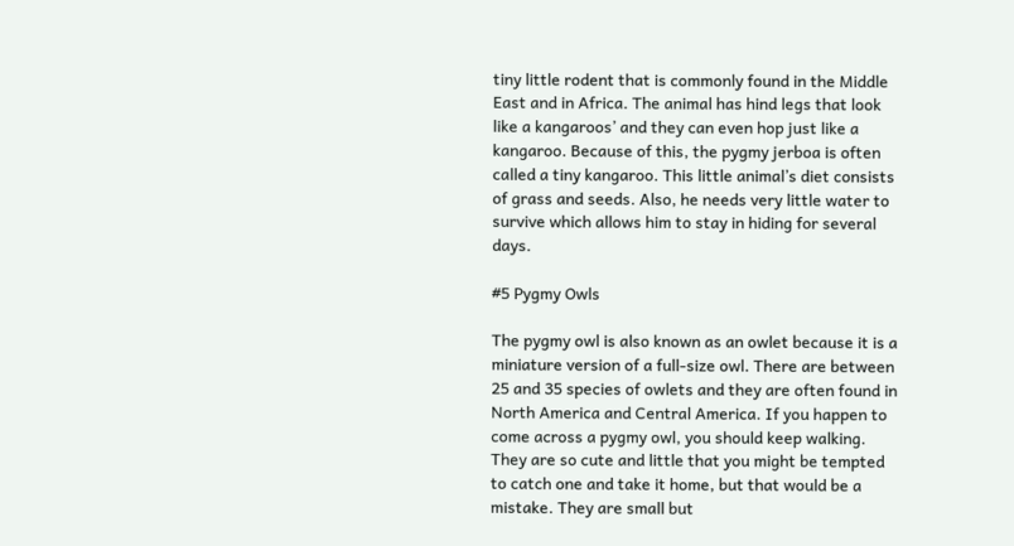tiny little rodent that is commonly found in the Middle East and in Africa. The animal has hind legs that look like a kangaroos’ and they can even hop just like a kangaroo. Because of this, the pygmy jerboa is often called a tiny kangaroo. This little animal’s diet consists of grass and seeds. Also, he needs very little water to survive which allows him to stay in hiding for several days.

#5 Pygmy Owls

The pygmy owl is also known as an owlet because it is a miniature version of a full-size owl. There are between 25 and 35 species of owlets and they are often found in North America and Central America. If you happen to come across a pygmy owl, you should keep walking. They are so cute and little that you might be tempted to catch one and take it home, but that would be a mistake. They are small but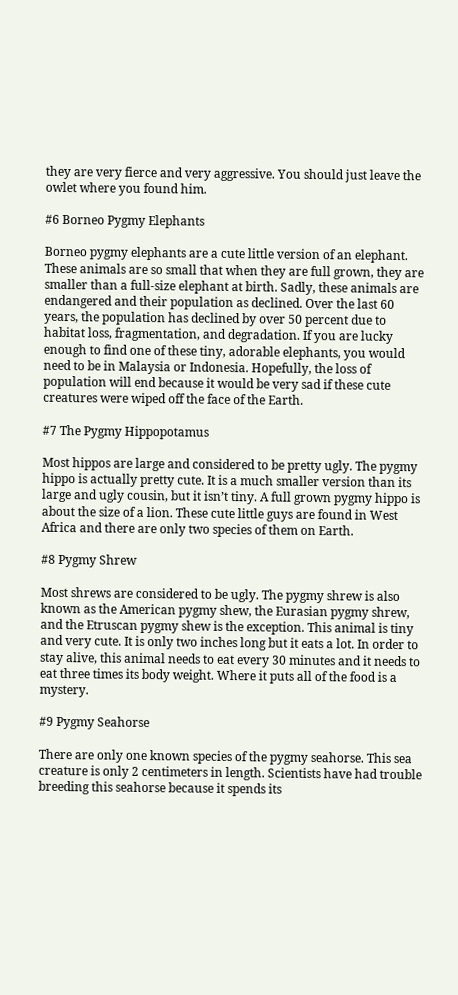they are very fierce and very aggressive. You should just leave the owlet where you found him.

#6 Borneo Pygmy Elephants

Borneo pygmy elephants are a cute little version of an elephant. These animals are so small that when they are full grown, they are smaller than a full-size elephant at birth. Sadly, these animals are endangered and their population as declined. Over the last 60 years, the population has declined by over 50 percent due to habitat loss, fragmentation, and degradation. If you are lucky enough to find one of these tiny, adorable elephants, you would need to be in Malaysia or Indonesia. Hopefully, the loss of population will end because it would be very sad if these cute creatures were wiped off the face of the Earth.

#7 The Pygmy Hippopotamus

Most hippos are large and considered to be pretty ugly. The pygmy hippo is actually pretty cute. It is a much smaller version than its large and ugly cousin, but it isn’t tiny. A full grown pygmy hippo is about the size of a lion. These cute little guys are found in West Africa and there are only two species of them on Earth.

#8 Pygmy Shrew

Most shrews are considered to be ugly. The pygmy shrew is also known as the American pygmy shew, the Eurasian pygmy shrew, and the Etruscan pygmy shew is the exception. This animal is tiny and very cute. It is only two inches long but it eats a lot. In order to stay alive, this animal needs to eat every 30 minutes and it needs to eat three times its body weight. Where it puts all of the food is a mystery.

#9 Pygmy Seahorse

There are only one known species of the pygmy seahorse. This sea creature is only 2 centimeters in length. Scientists have had trouble breeding this seahorse because it spends its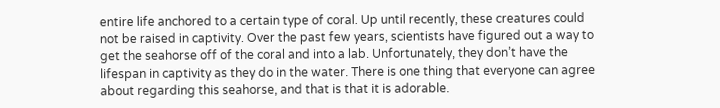entire life anchored to a certain type of coral. Up until recently, these creatures could not be raised in captivity. Over the past few years, scientists have figured out a way to get the seahorse off of the coral and into a lab. Unfortunately, they don’t have the lifespan in captivity as they do in the water. There is one thing that everyone can agree about regarding this seahorse, and that is that it is adorable.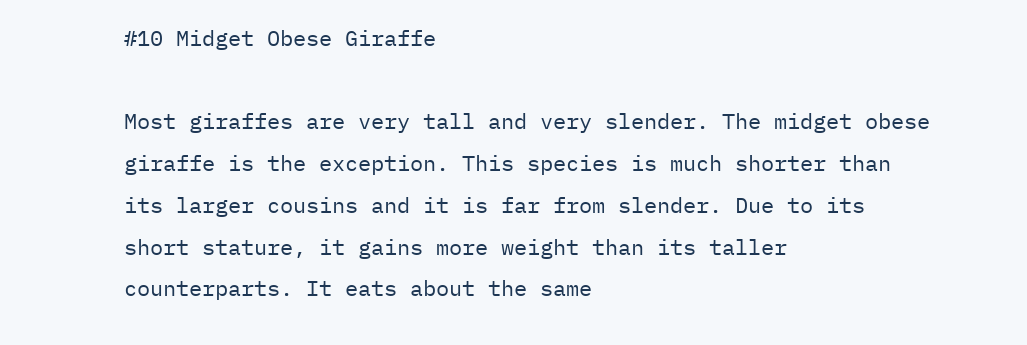#10 Midget Obese Giraffe

Most giraffes are very tall and very slender. The midget obese giraffe is the exception. This species is much shorter than its larger cousins and it is far from slender. Due to its short stature, it gains more weight than its taller counterparts. It eats about the same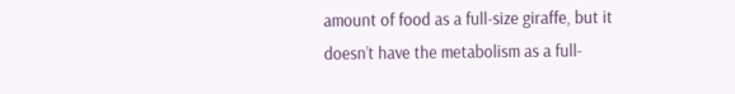amount of food as a full-size giraffe, but it doesn’t have the metabolism as a full-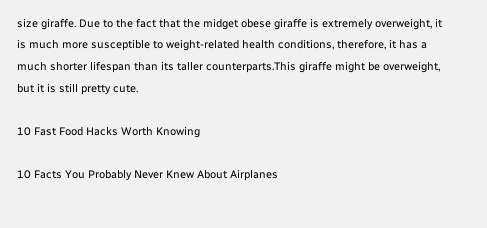size giraffe. Due to the fact that the midget obese giraffe is extremely overweight, it is much more susceptible to weight-related health conditions, therefore, it has a much shorter lifespan than its taller counterparts.This giraffe might be overweight, but it is still pretty cute.

10 Fast Food Hacks Worth Knowing

10 Facts You Probably Never Knew About Airplanes